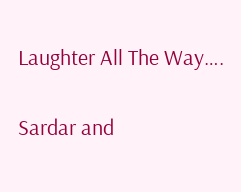Laughter All The Way….

Sardar and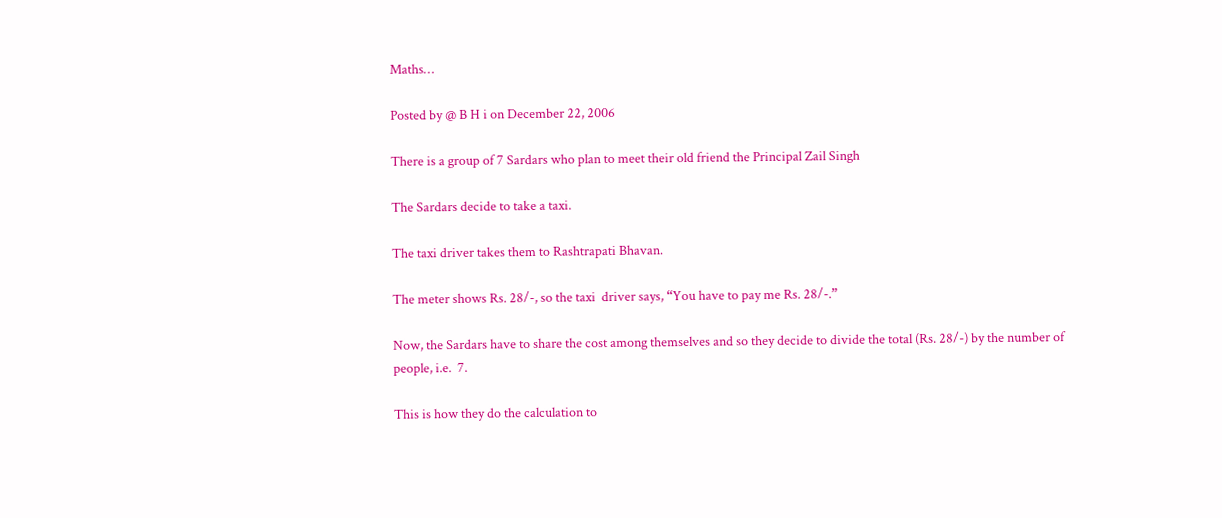Maths…

Posted by @ B H i on December 22, 2006

There is a group of 7 Sardars who plan to meet their old friend the Principal Zail Singh

The Sardars decide to take a taxi.

The taxi driver takes them to Rashtrapati Bhavan.

The meter shows Rs. 28/-, so the taxi  driver says, “You have to pay me Rs. 28/-.”

Now, the Sardars have to share the cost among themselves and so they decide to divide the total (Rs. 28/-) by the number of people, i.e.  7.

This is how they do the calculation to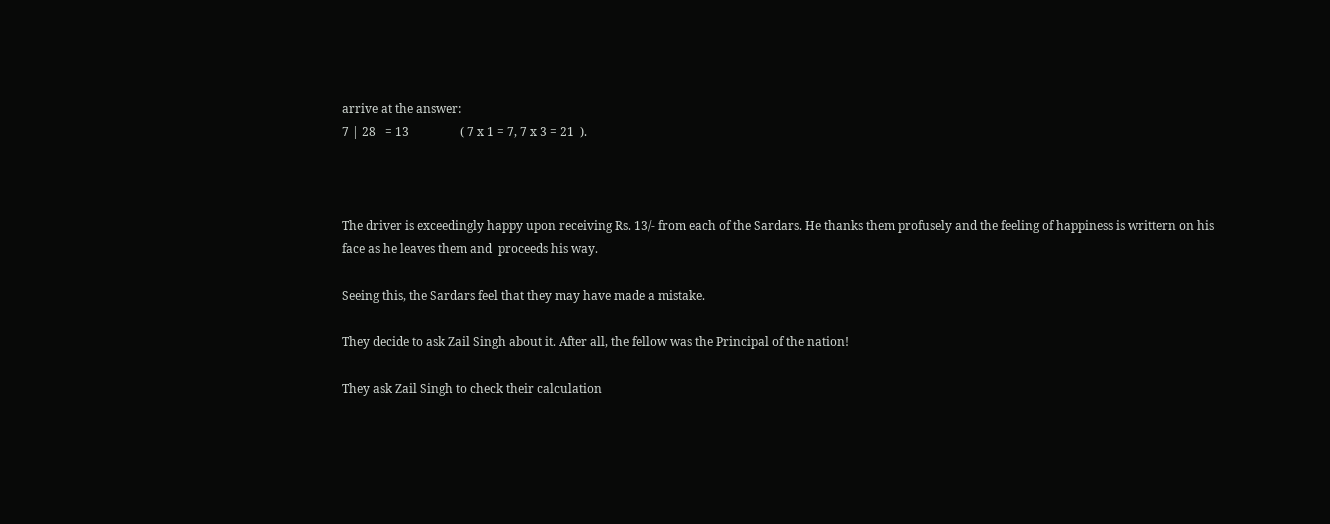arrive at the answer:
7 | 28   = 13                 ( 7 x 1 = 7, 7 x 3 = 21  ).



The driver is exceedingly happy upon receiving Rs. 13/- from each of the Sardars. He thanks them profusely and the feeling of happiness is writtern on his face as he leaves them and  proceeds his way.

Seeing this, the Sardars feel that they may have made a mistake.

They decide to ask Zail Singh about it. After all, the fellow was the Principal of the nation!

They ask Zail Singh to check their calculation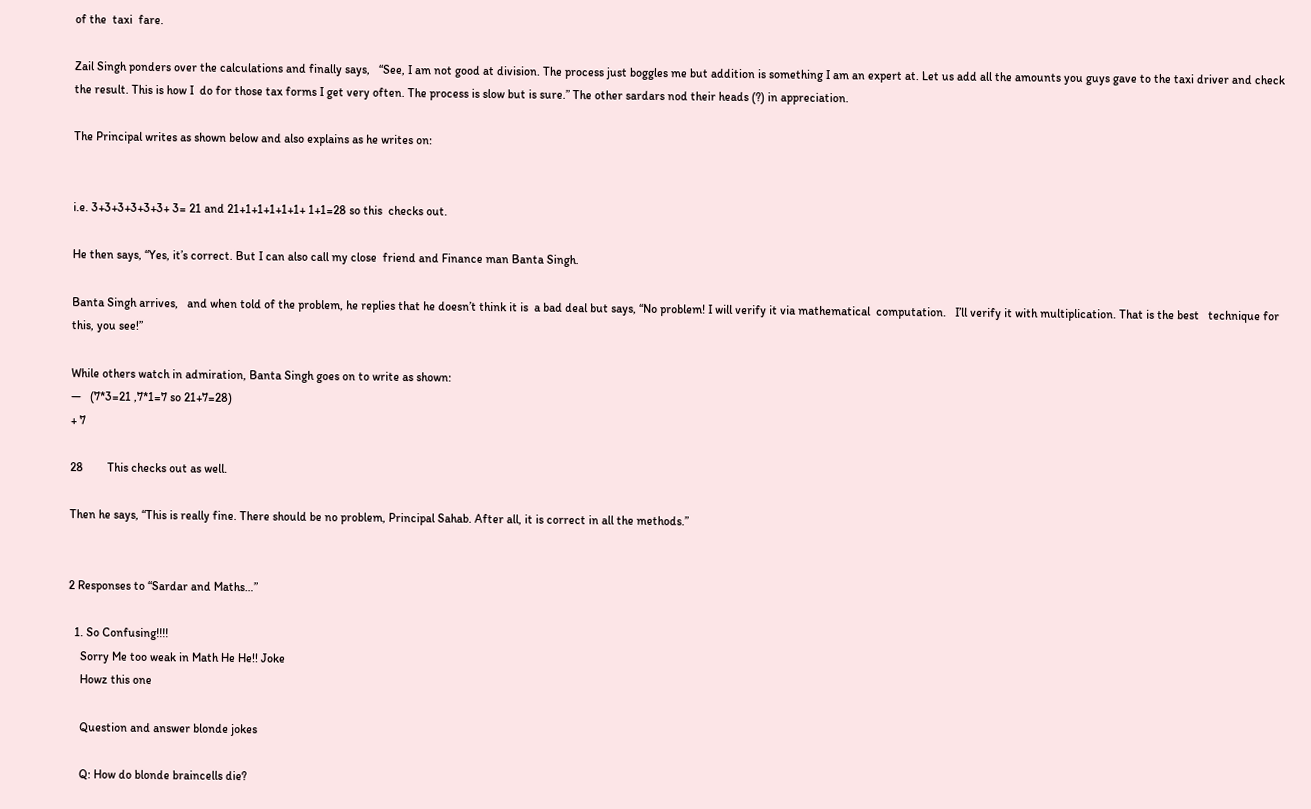of the  taxi  fare.

Zail Singh ponders over the calculations and finally says,   “See, I am not good at division. The process just boggles me but addition is something I am an expert at. Let us add all the amounts you guys gave to the taxi driver and check the result. This is how I  do for those tax forms I get very often. The process is slow but is sure.” The other sardars nod their heads (?) in appreciation.

The Principal writes as shown below and also explains as he writes on:


i.e. 3+3+3+3+3+3+ 3= 21 and 21+1+1+1+1+1+ 1+1=28 so this  checks out.

He then says, “Yes, it’s correct. But I can also call my close  friend and Finance man Banta Singh.

Banta Singh arrives,   and when told of the problem, he replies that he doesn’t think it is  a bad deal but says, “No problem! I will verify it via mathematical  computation.   I’ll verify it with multiplication. That is the best   technique for  this, you see!”

While others watch in admiration, Banta Singh goes on to write as shown:
—   (7*3=21 ,7*1=7 so 21+7=28)
+ 7

28        This checks out as well.

Then he says, “This is really fine. There should be no problem, Principal Sahab. After all, it is correct in all the methods.”


2 Responses to “Sardar and Maths…”

  1. So Confusing!!!!
    Sorry Me too weak in Math He He!! Joke
    Howz this one

    Question and answer blonde jokes

    Q: How do blonde braincells die?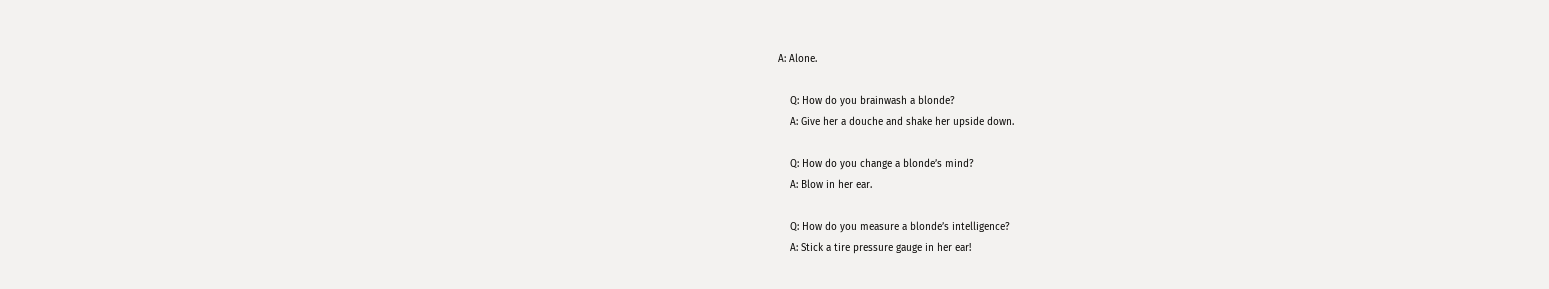A: Alone.

    Q: How do you brainwash a blonde?
    A: Give her a douche and shake her upside down.

    Q: How do you change a blonde’s mind?
    A: Blow in her ear.

    Q: How do you measure a blonde’s intelligence?
    A: Stick a tire pressure gauge in her ear!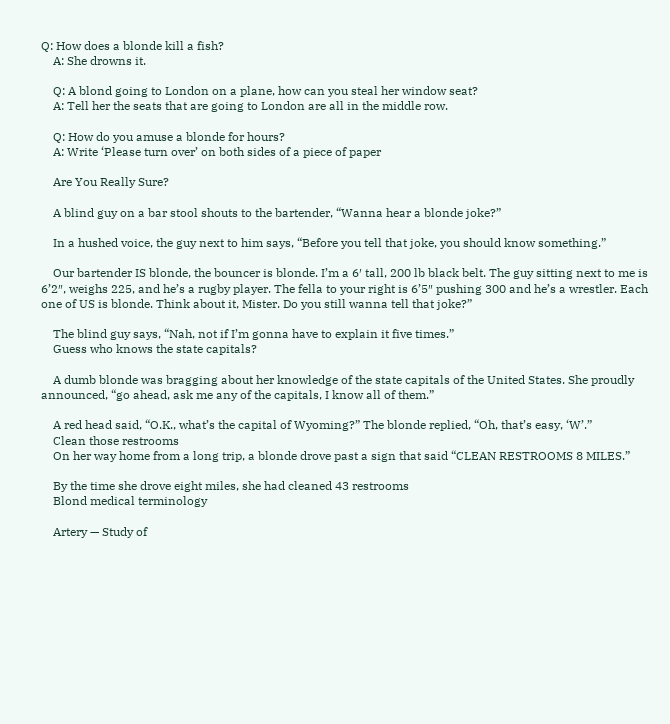Q: How does a blonde kill a fish?
    A: She drowns it.

    Q: A blond going to London on a plane, how can you steal her window seat?
    A: Tell her the seats that are going to London are all in the middle row.

    Q: How do you amuse a blonde for hours?
    A: Write ‘Please turn over’ on both sides of a piece of paper

    Are You Really Sure?

    A blind guy on a bar stool shouts to the bartender, “Wanna hear a blonde joke?”

    In a hushed voice, the guy next to him says, “Before you tell that joke, you should know something.”

    Our bartender IS blonde, the bouncer is blonde. I’m a 6′ tall, 200 lb black belt. The guy sitting next to me is 6’2″, weighs 225, and he’s a rugby player. The fella to your right is 6’5″ pushing 300 and he’s a wrestler. Each one of US is blonde. Think about it, Mister. Do you still wanna tell that joke?”

    The blind guy says, “Nah, not if I’m gonna have to explain it five times.”
    Guess who knows the state capitals?

    A dumb blonde was bragging about her knowledge of the state capitals of the United States. She proudly announced, “go ahead, ask me any of the capitals, I know all of them.”

    A red head said, “O.K., what’s the capital of Wyoming?” The blonde replied, “Oh, that’s easy, ‘W’.”
    Clean those restrooms
    On her way home from a long trip, a blonde drove past a sign that said “CLEAN RESTROOMS 8 MILES.”

    By the time she drove eight miles, she had cleaned 43 restrooms
    Blond medical terminology

    Artery — Study of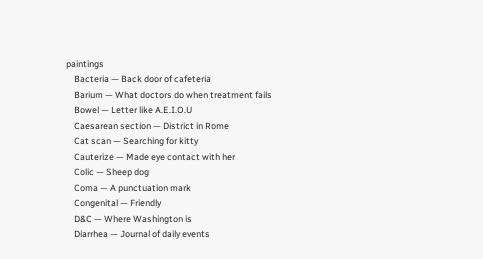paintings
    Bacteria — Back door of cafeteria
    Barium — What doctors do when treatment fails
    Bowel — Letter like A.E.I.O.U
    Caesarean section — District in Rome
    Cat scan — Searching for kitty
    Cauterize — Made eye contact with her
    Colic — Sheep dog
    Coma — A punctuation mark
    Congenital — Friendly
    D&C — Where Washington is
    Diarrhea — Journal of daily events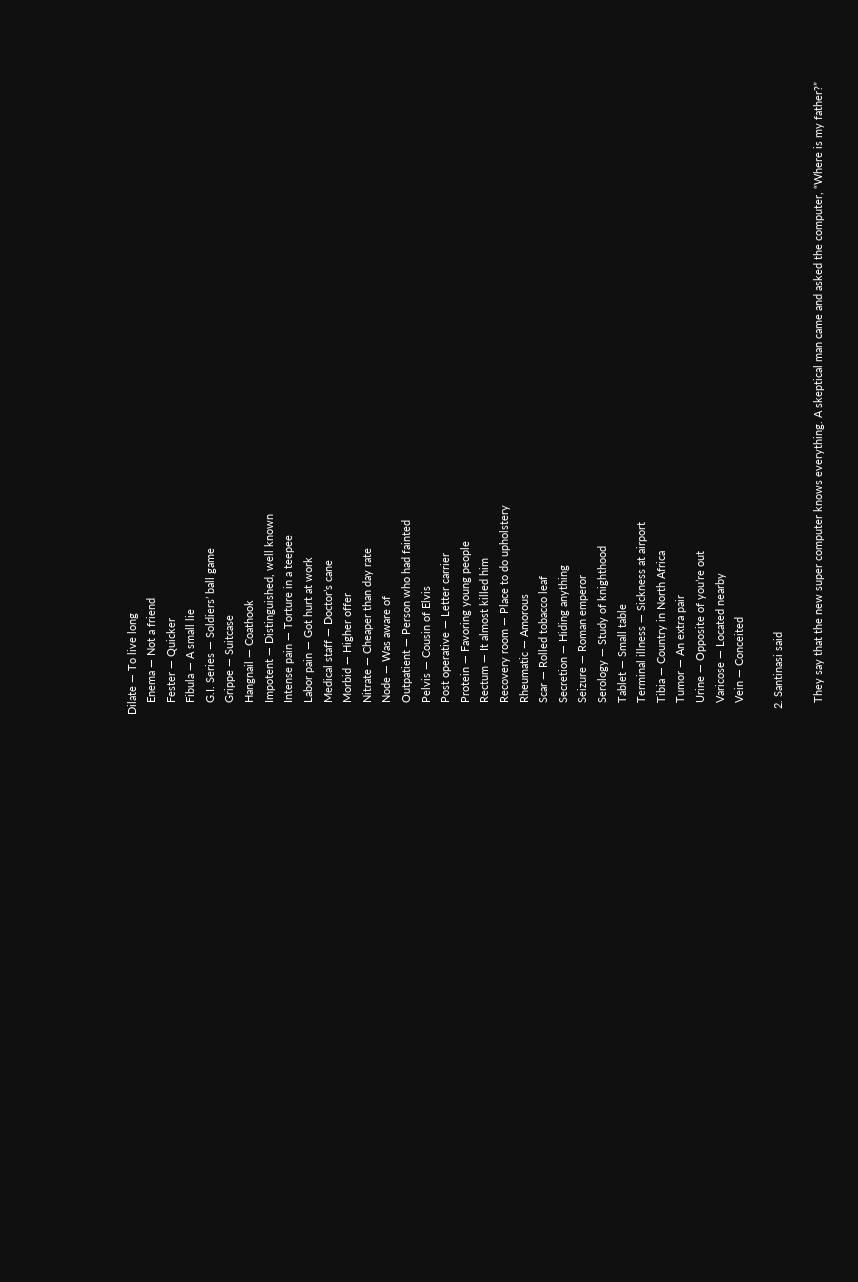Dilate — To live long
    Enema — Not a friend
    Fester — Quicker
    Fibula — A small lie
    G.I. Series — Soldiers’ ball game
    Grippe — Suitcase
    Hangnail — Coathook
    Impotent — Distinguished, well known
    Intense pain — Torture in a teepee
    Labor pain — Got hurt at work
    Medical staff — Doctor’s cane
    Morbid — Higher offer
    Nitrate — Cheaper than day rate
    Node — Was aware of
    Outpatient — Person who had fainted
    Pelvis — Cousin of Elvis
    Post operative — Letter carrier
    Protein — Favoring young people
    Rectum — It almost killed him
    Recovery room — Place to do upholstery
    Rheumatic — Amorous
    Scar — Rolled tobacco leaf
    Secretion — Hiding anything
    Seizure — Roman emperor
    Serology — Study of knighthood
    Tablet — Small table
    Terminal illness — Sickness at airport
    Tibia — Country in North Africa
    Tumor — An extra pair
    Urine — Opposite of you’re out
    Varicose — Located nearby
    Vein — Conceited

  2. Santinasi said

    They say that the new super computer knows everything. A skeptical man came and asked the computer, “Where is my father?”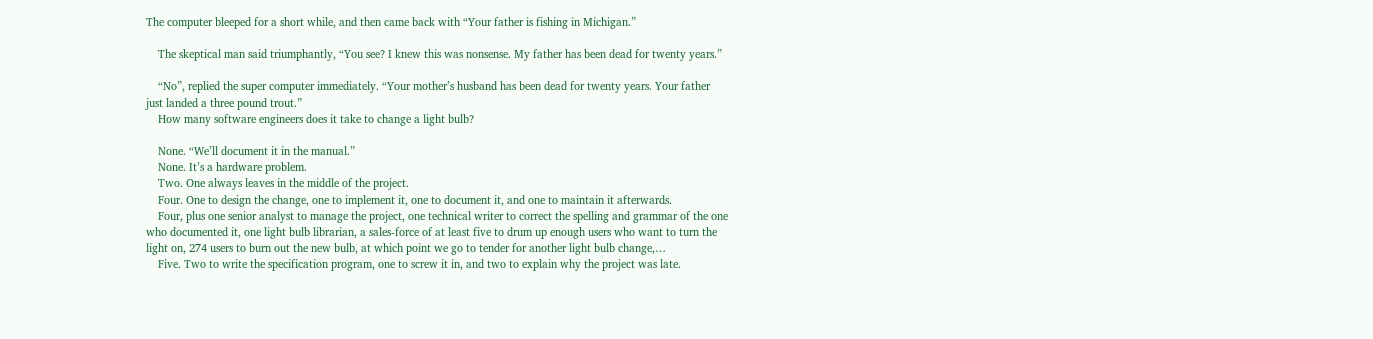The computer bleeped for a short while, and then came back with “Your father is fishing in Michigan.”

    The skeptical man said triumphantly, “You see? I knew this was nonsense. My father has been dead for twenty years.”

    “No”, replied the super computer immediately. “Your mother’s husband has been dead for twenty years. Your father just landed a three pound trout.”
    How many software engineers does it take to change a light bulb?

    None. “We’ll document it in the manual.”
    None. It’s a hardware problem.
    Two. One always leaves in the middle of the project.
    Four. One to design the change, one to implement it, one to document it, and one to maintain it afterwards.
    Four, plus one senior analyst to manage the project, one technical writer to correct the spelling and grammar of the one who documented it, one light bulb librarian, a sales-force of at least five to drum up enough users who want to turn the light on, 274 users to burn out the new bulb, at which point we go to tender for another light bulb change,…
    Five. Two to write the specification program, one to screw it in, and two to explain why the project was late.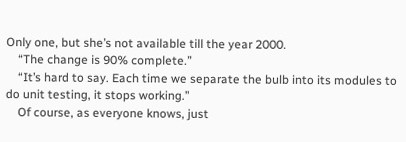Only one, but she’s not available till the year 2000.
    “The change is 90% complete.”
    “It’s hard to say. Each time we separate the bulb into its modules to do unit testing, it stops working.”
    Of course, as everyone knows, just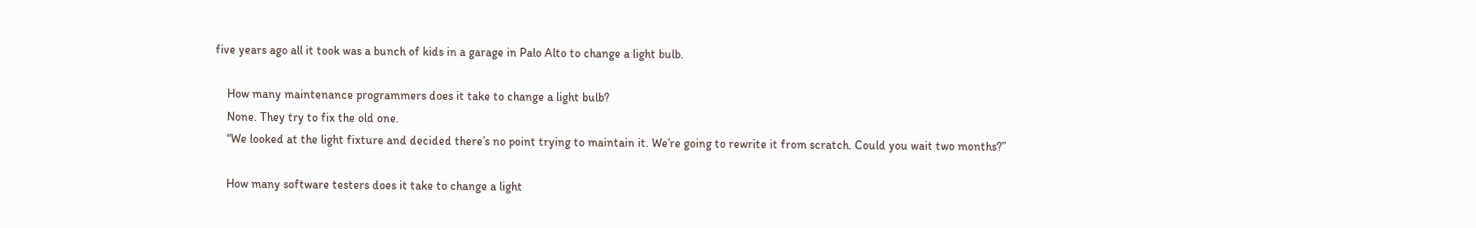five years ago all it took was a bunch of kids in a garage in Palo Alto to change a light bulb.

    How many maintenance programmers does it take to change a light bulb?
    None. They try to fix the old one.
    “We looked at the light fixture and decided there’s no point trying to maintain it. We’re going to rewrite it from scratch. Could you wait two months?”

    How many software testers does it take to change a light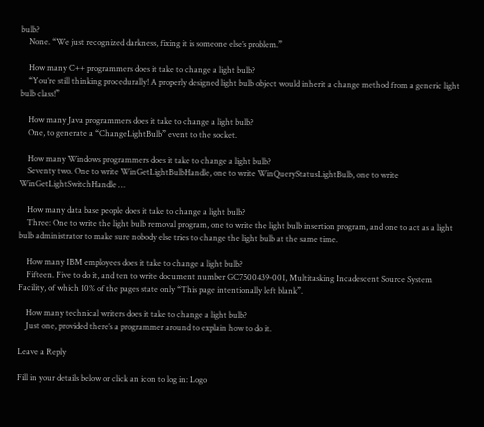bulb?
    None. “We just recognized darkness, fixing it is someone else’s problem.”

    How many C++ programmers does it take to change a light bulb?
    “You’re still thinking procedurally! A properly designed light bulb object would inherit a change method from a generic light bulb class!”

    How many Java programmers does it take to change a light bulb?
    One, to generate a “ChangeLightBulb” event to the socket.

    How many Windows programmers does it take to change a light bulb?
    Seventy two. One to write WinGetLightBulbHandle, one to write WinQueryStatusLightBulb, one to write WinGetLightSwitchHandle …

    How many data base people does it take to change a light bulb?
    Three: One to write the light bulb removal program, one to write the light bulb insertion program, and one to act as a light bulb administrator to make sure nobody else tries to change the light bulb at the same time.

    How many IBM employees does it take to change a light bulb?
    Fifteen. Five to do it, and ten to write document number GC7500439-001, Multitasking Incadescent Source System Facility, of which 10% of the pages state only “This page intentionally left blank”.

    How many technical writers does it take to change a light bulb?
    Just one, provided there’s a programmer around to explain how to do it.

Leave a Reply

Fill in your details below or click an icon to log in: Logo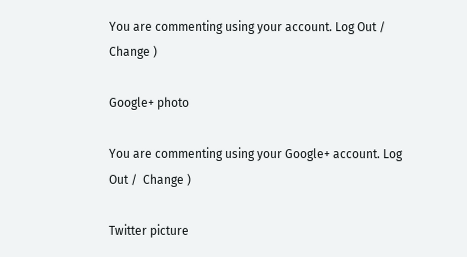You are commenting using your account. Log Out /  Change )

Google+ photo

You are commenting using your Google+ account. Log Out /  Change )

Twitter picture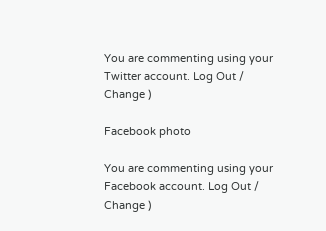You are commenting using your Twitter account. Log Out /  Change )

Facebook photo

You are commenting using your Facebook account. Log Out /  Change )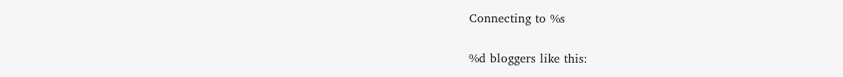Connecting to %s

%d bloggers like this: